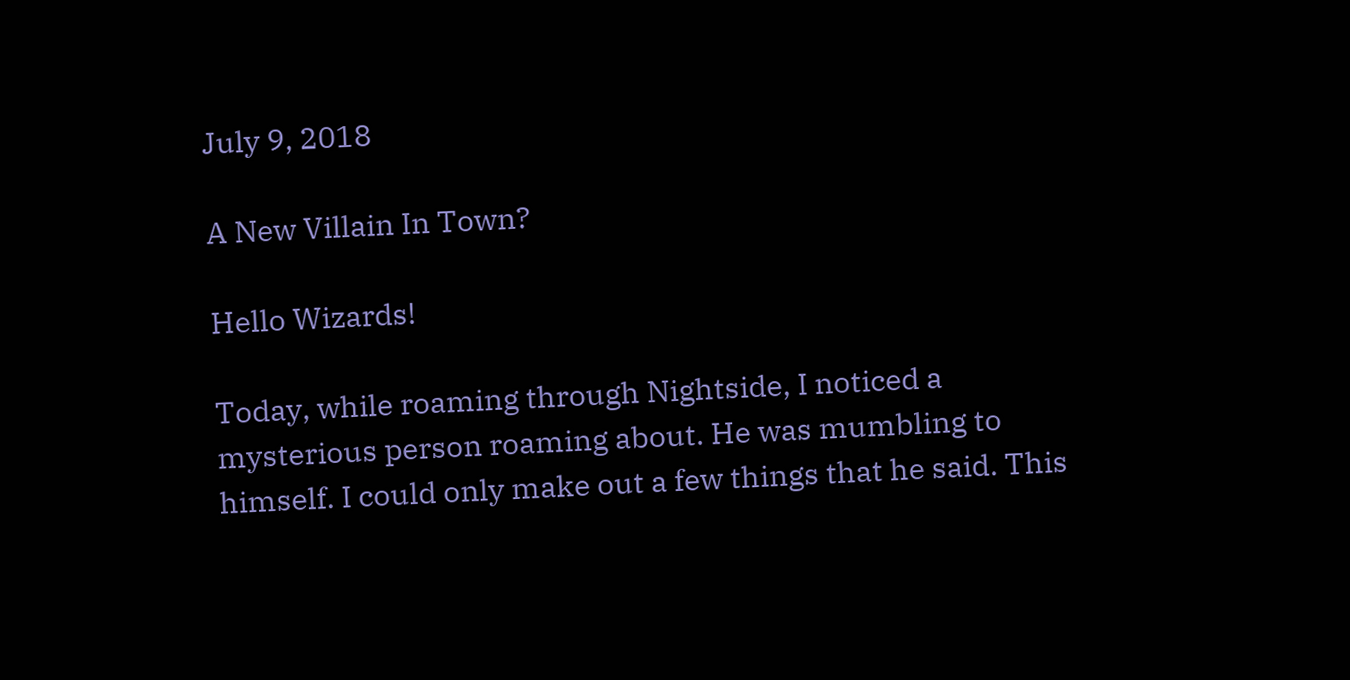July 9, 2018

A New Villain In Town?

Hello Wizards!

Today, while roaming through Nightside, I noticed a mysterious person roaming about. He was mumbling to himself. I could only make out a few things that he said. This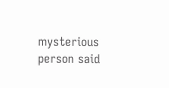mysterious person said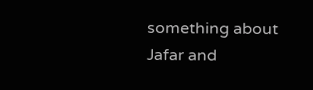something about Jafar and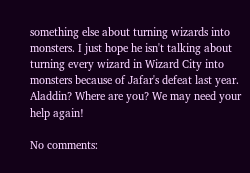something else about turning wizards into monsters. I just hope he isn't talking about turning every wizard in Wizard City into monsters because of Jafar's defeat last year. Aladdin? Where are you? We may need your help again!

No comments: